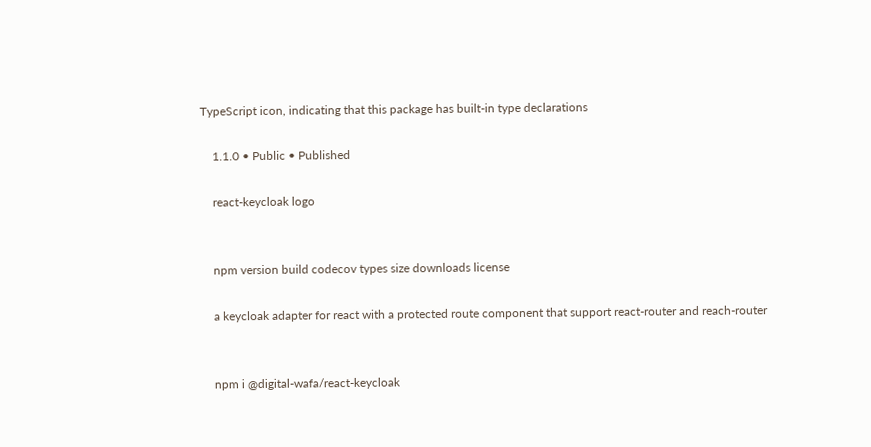TypeScript icon, indicating that this package has built-in type declarations

    1.1.0 • Public • Published

    react-keycloak logo


    npm version build codecov types size downloads license

    a keycloak adapter for react with a protected route component that support react-router and reach-router


    npm i @digital-wafa/react-keycloak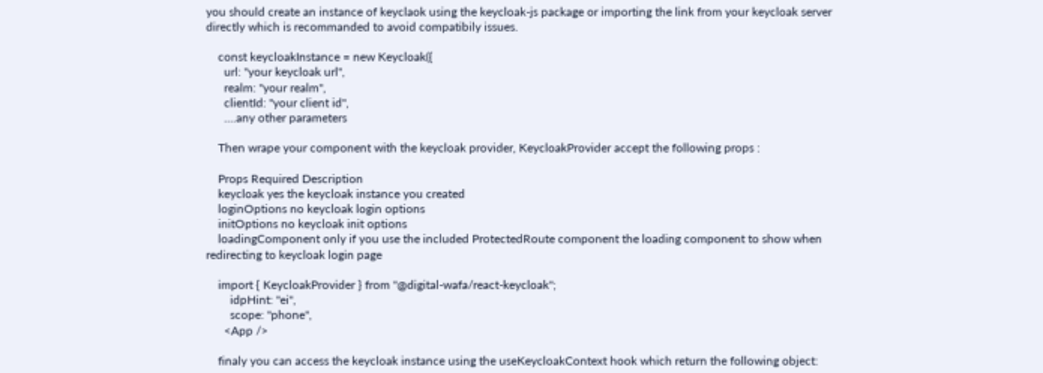you should create an instance of keyclaok using the keycloak-js package or importing the link from your keycloak server directly which is recommanded to avoid compatibily issues.

    const keycloakInstance = new Keycloak({
      url: "your keycloak url",
      realm: "your realm",
      clientId: "your client id",
      ....any other parameters

    Then wrape your component with the keycloak provider, KeycloakProvider accept the following props :

    Props Required Description
    keycloak yes the keycloak instance you created
    loginOptions no keycloak login options
    initOptions no keycloak init options
    loadingComponent only if you use the included ProtectedRoute component the loading component to show when redirecting to keycloak login page

    import { KeycloakProvider } from "@digital-wafa/react-keycloak";
        idpHint: "ei",
        scope: "phone",
      <App />

    finaly you can access the keycloak instance using the useKeycloakContext hook which return the following object: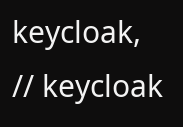keycloak, // keycloak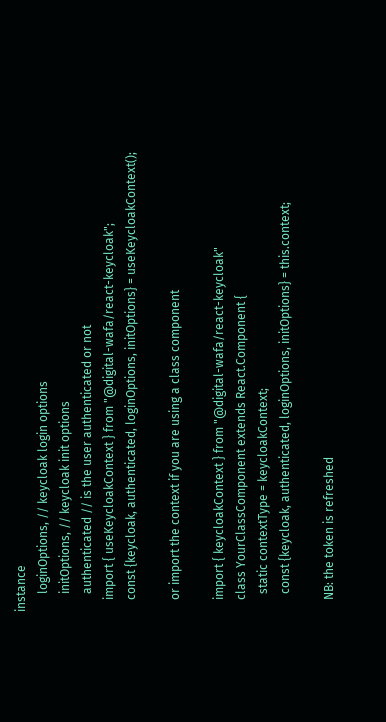instance
      loginOptions, // keycloak login options
      initOptions, // keycloak init options
      authenticated // is the user authenticated or not
    import { useKeycloakContext } from "@digital-wafa/react-keycloak";
    const {keycloak, authenticated, loginOptions, initOptions} = useKeycloakContext();

    or import the context if you are using a class component

    import { keycloakContext } from "@digital-wafa/react-keycloak"
    class YourClassComponent extends React.Component {
      static contextType = keycloakContext;
      const {keycloak, authenticated, loginOptions, initOptions} = this.context;

    NB: the token is refreshed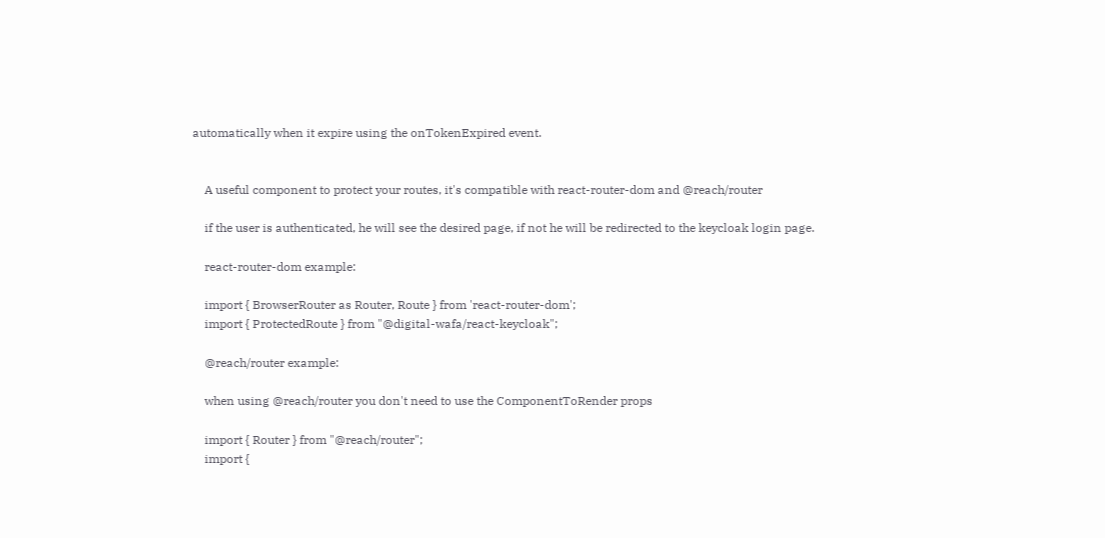automatically when it expire using the onTokenExpired event.


    A useful component to protect your routes, it's compatible with react-router-dom and @reach/router

    if the user is authenticated, he will see the desired page, if not he will be redirected to the keycloak login page.

    react-router-dom example:

    import { BrowserRouter as Router, Route } from 'react-router-dom';
    import { ProtectedRoute } from "@digital-wafa/react-keycloak";

    @reach/router example:

    when using @reach/router you don't need to use the ComponentToRender props

    import { Router } from "@reach/router";
    import {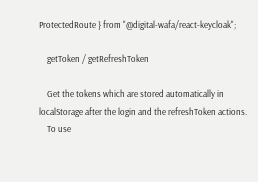ProtectedRoute } from "@digital-wafa/react-keycloak";

    getToken / getRefreshToken

    Get the tokens which are stored automatically in localStorage after the login and the refreshToken actions.
    To use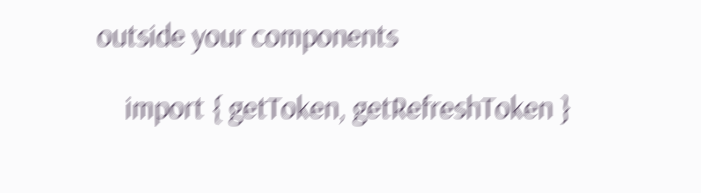outside your components

    import { getToken, getRefreshToken }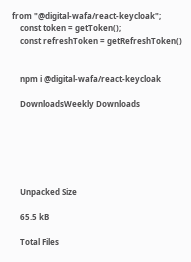from "@digital-wafa/react-keycloak";
    const token = getToken();
    const refreshToken = getRefreshToken()


    npm i @digital-wafa/react-keycloak

    DownloadsWeekly Downloads






    Unpacked Size

    65.5 kB

    Total Files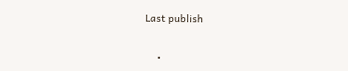Last publish


    •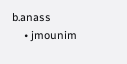b.anass
    • jmounim